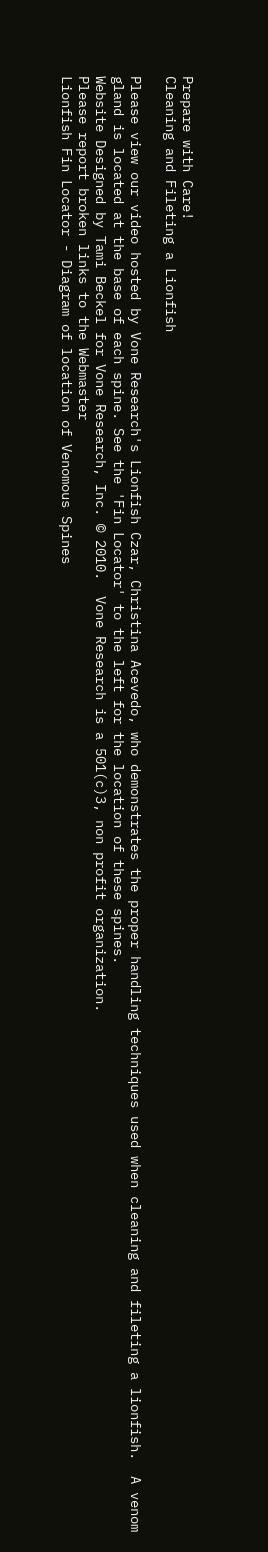Prepare with Care!
Cleaning and Fileting a Lionfish

Please view our video hosted by Vone Research's Lionfish Czar, Christina Acevedo, who demonstrates the proper handling techniques used when cleaning and fileting a lionfish.  A venom gland is located at the base of each spine. See the 'Fin Locator' to the left for the location of these spines.
Website Designed by Tami Beckel for Vone Research, Inc. © 2010.  Vone Research is a 501(c)3, non profit organization.
Please report broken links to the Webmaster
Lionfish Fin Locator - Diagram of location of Venomous Spines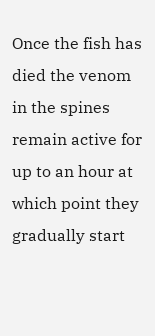Once the fish has died the venom in the spines remain active for up to an hour at which point they gradually start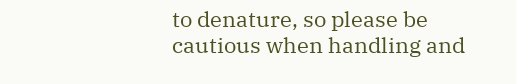to denature, so please be cautious when handling and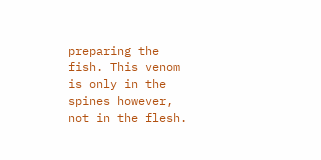preparing the fish. This venom is only in the spines however, not in the flesh.